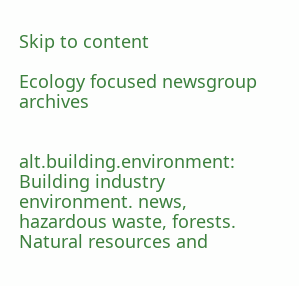Skip to content

Ecology focused newsgroup archives


alt.building.environment: Building industry environment. news, hazardous waste, forests. Natural resources and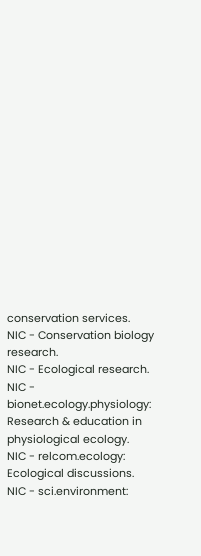conservation services.
NIC - Conservation biology research.
NIC - Ecological research.
NIC - bionet.ecology.physiology: Research & education in physiological ecology.
NIC - relcom.ecology: Ecological discussions.
NIC - sci.environment: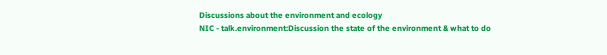Discussions about the environment and ecology
NIC - talk.environment:Discussion the state of the environment & what to do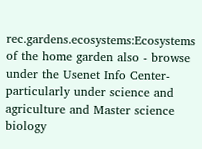rec.gardens.ecosystems:Ecosystems of the home garden also - browse under the Usenet Info Center- particularly under science and agriculture and Master science biology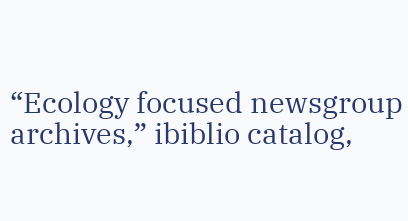“Ecology focused newsgroup archives,” ibiblio catalog,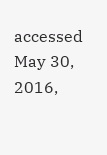accessed May 30, 2016,